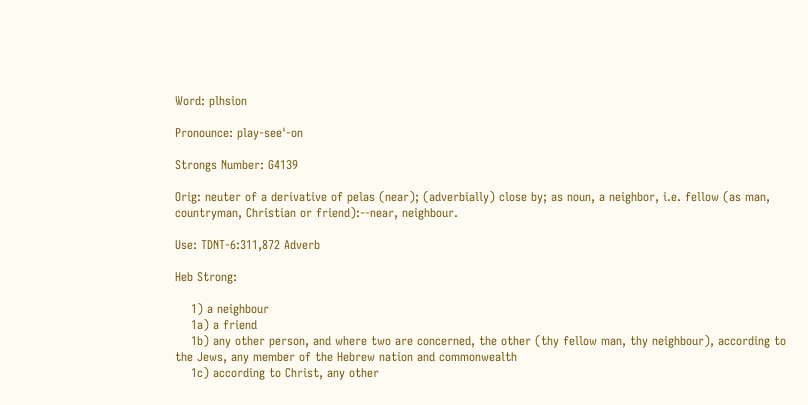Word: plhsion

Pronounce: play-see'-on

Strongs Number: G4139

Orig: neuter of a derivative of pelas (near); (adverbially) close by; as noun, a neighbor, i.e. fellow (as man, countryman, Christian or friend):--near, neighbour.

Use: TDNT-6:311,872 Adverb

Heb Strong:

    1) a neighbour
    1a) a friend
    1b) any other person, and where two are concerned, the other (thy fellow man, thy neighbour), according to the Jews, any member of the Hebrew nation and commonwealth
    1c) according to Christ, any other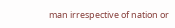man irrespective of nation or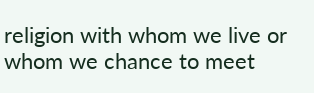religion with whom we live or whom we chance to meet